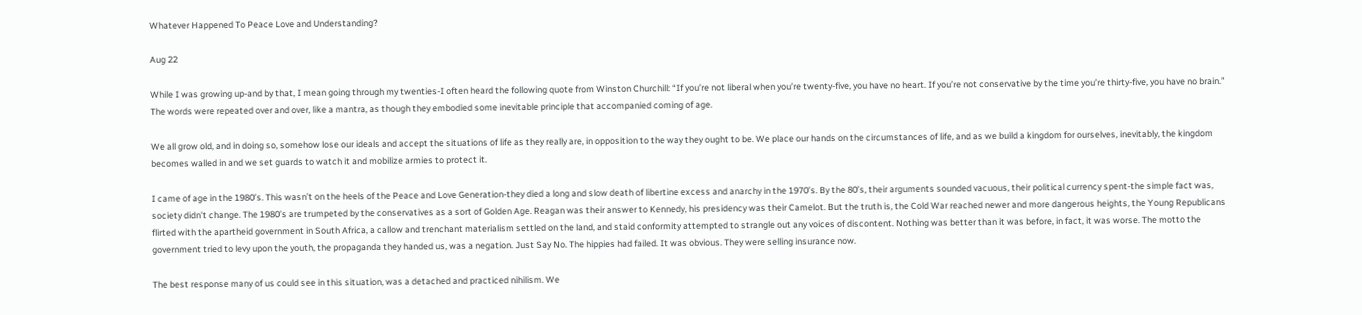Whatever Happened To Peace Love and Understanding?

Aug 22

While I was growing up-and by that, I mean going through my twenties-I often heard the following quote from Winston Churchill: “If you’re not liberal when you’re twenty-five, you have no heart. If you’re not conservative by the time you’re thirty-five, you have no brain.” The words were repeated over and over, like a mantra, as though they embodied some inevitable principle that accompanied coming of age.

We all grow old, and in doing so, somehow lose our ideals and accept the situations of life as they really are, in opposition to the way they ought to be. We place our hands on the circumstances of life, and as we build a kingdom for ourselves, inevitably, the kingdom becomes walled in and we set guards to watch it and mobilize armies to protect it.

I came of age in the 1980’s. This wasn’t on the heels of the Peace and Love Generation-they died a long and slow death of libertine excess and anarchy in the 1970’s. By the 80’s, their arguments sounded vacuous, their political currency spent-the simple fact was, society didn’t change. The 1980’s are trumpeted by the conservatives as a sort of Golden Age. Reagan was their answer to Kennedy, his presidency was their Camelot. But the truth is, the Cold War reached newer and more dangerous heights, the Young Republicans flirted with the apartheid government in South Africa, a callow and trenchant materialism settled on the land, and staid conformity attempted to strangle out any voices of discontent. Nothing was better than it was before, in fact, it was worse. The motto the government tried to levy upon the youth, the propaganda they handed us, was a negation. Just Say No. The hippies had failed. It was obvious. They were selling insurance now.

The best response many of us could see in this situation, was a detached and practiced nihilism. We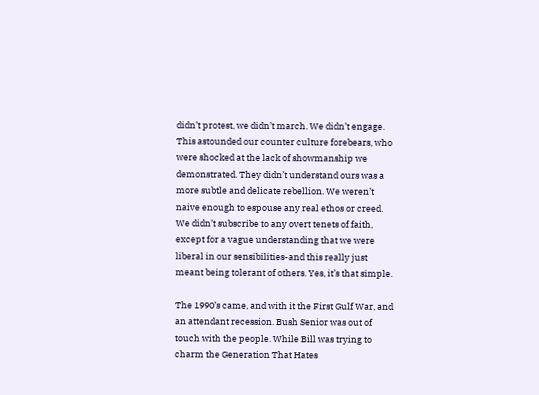didn’t protest, we didn’t march. We didn’t engage. This astounded our counter culture forebears, who were shocked at the lack of showmanship we demonstrated. They didn’t understand ours was a more subtle and delicate rebellion. We weren’t naive enough to espouse any real ethos or creed. We didn’t subscribe to any overt tenets of faith, except for a vague understanding that we were liberal in our sensibilities-and this really just meant being tolerant of others. Yes, it’s that simple.

The 1990’s came, and with it the First Gulf War, and an attendant recession. Bush Senior was out of touch with the people. While Bill was trying to charm the Generation That Hates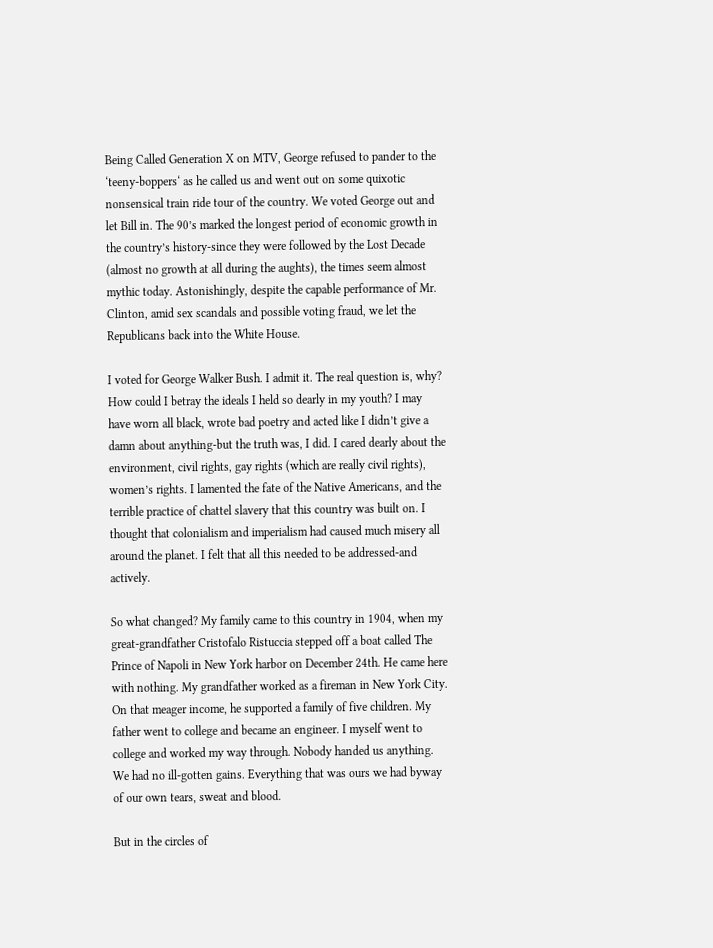Being Called Generation X on MTV, George refused to pander to the ‘teeny-boppers‘ as he called us and went out on some quixotic nonsensical train ride tour of the country. We voted George out and let Bill in. The 90’s marked the longest period of economic growth in the country’s history-since they were followed by the Lost Decade (almost no growth at all during the aughts), the times seem almost mythic today. Astonishingly, despite the capable performance of Mr. Clinton, amid sex scandals and possible voting fraud, we let the Republicans back into the White House.

I voted for George Walker Bush. I admit it. The real question is, why? How could I betray the ideals I held so dearly in my youth? I may have worn all black, wrote bad poetry and acted like I didn’t give a damn about anything-but the truth was, I did. I cared dearly about the environment, civil rights, gay rights (which are really civil rights), women’s rights. I lamented the fate of the Native Americans, and the terrible practice of chattel slavery that this country was built on. I thought that colonialism and imperialism had caused much misery all around the planet. I felt that all this needed to be addressed-and actively.

So what changed? My family came to this country in 1904, when my great-grandfather Cristofalo Ristuccia stepped off a boat called The Prince of Napoli in New York harbor on December 24th. He came here with nothing. My grandfather worked as a fireman in New York City. On that meager income, he supported a family of five children. My father went to college and became an engineer. I myself went to college and worked my way through. Nobody handed us anything. We had no ill-gotten gains. Everything that was ours we had byway of our own tears, sweat and blood.

But in the circles of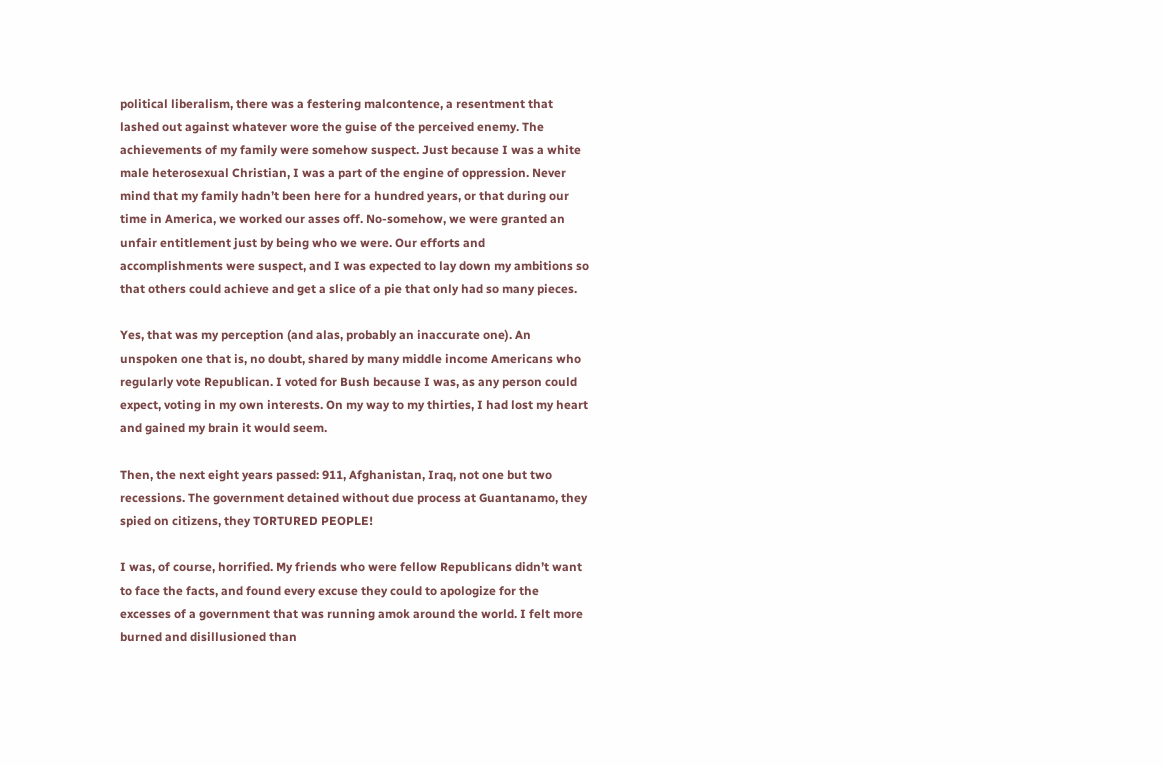political liberalism, there was a festering malcontence, a resentment that lashed out against whatever wore the guise of the perceived enemy. The achievements of my family were somehow suspect. Just because I was a white male heterosexual Christian, I was a part of the engine of oppression. Never mind that my family hadn’t been here for a hundred years, or that during our time in America, we worked our asses off. No-somehow, we were granted an unfair entitlement just by being who we were. Our efforts and accomplishments were suspect, and I was expected to lay down my ambitions so that others could achieve and get a slice of a pie that only had so many pieces.

Yes, that was my perception (and alas, probably an inaccurate one). An unspoken one that is, no doubt, shared by many middle income Americans who regularly vote Republican. I voted for Bush because I was, as any person could expect, voting in my own interests. On my way to my thirties, I had lost my heart and gained my brain it would seem.

Then, the next eight years passed: 911, Afghanistan, Iraq, not one but two recessions. The government detained without due process at Guantanamo, they spied on citizens, they TORTURED PEOPLE!

I was, of course, horrified. My friends who were fellow Republicans didn’t want to face the facts, and found every excuse they could to apologize for the excesses of a government that was running amok around the world. I felt more burned and disillusioned than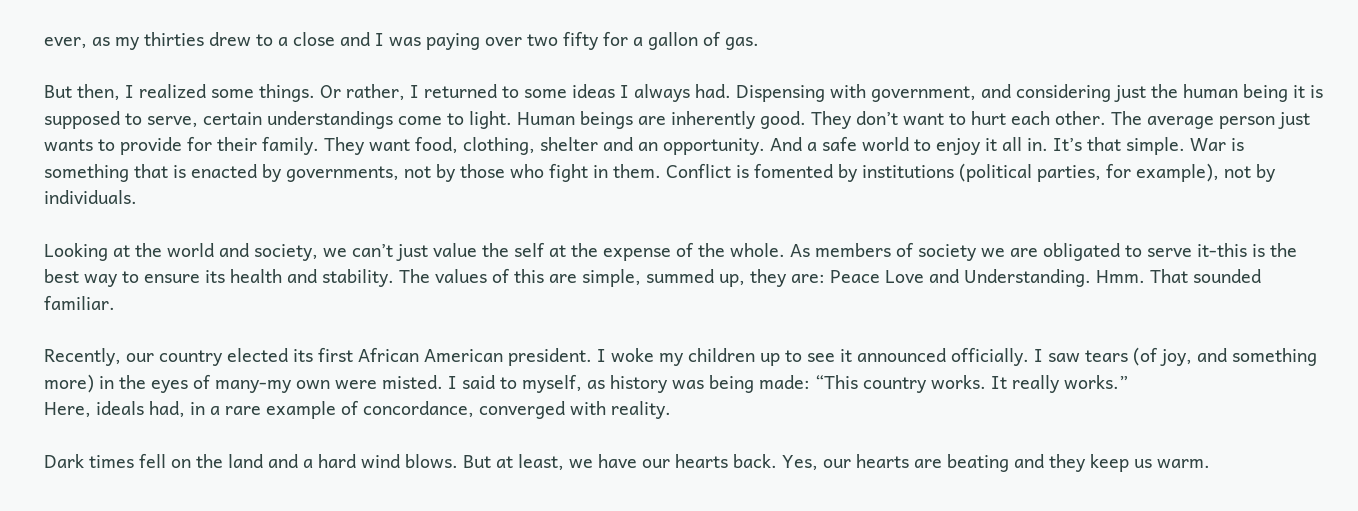ever, as my thirties drew to a close and I was paying over two fifty for a gallon of gas.

But then, I realized some things. Or rather, I returned to some ideas I always had. Dispensing with government, and considering just the human being it is supposed to serve, certain understandings come to light. Human beings are inherently good. They don’t want to hurt each other. The average person just wants to provide for their family. They want food, clothing, shelter and an opportunity. And a safe world to enjoy it all in. It’s that simple. War is something that is enacted by governments, not by those who fight in them. Conflict is fomented by institutions (political parties, for example), not by individuals.

Looking at the world and society, we can’t just value the self at the expense of the whole. As members of society we are obligated to serve it-this is the best way to ensure its health and stability. The values of this are simple, summed up, they are: Peace Love and Understanding. Hmm. That sounded familiar.

Recently, our country elected its first African American president. I woke my children up to see it announced officially. I saw tears (of joy, and something more) in the eyes of many-my own were misted. I said to myself, as history was being made: “This country works. It really works.”
Here, ideals had, in a rare example of concordance, converged with reality.

Dark times fell on the land and a hard wind blows. But at least, we have our hearts back. Yes, our hearts are beating and they keep us warm.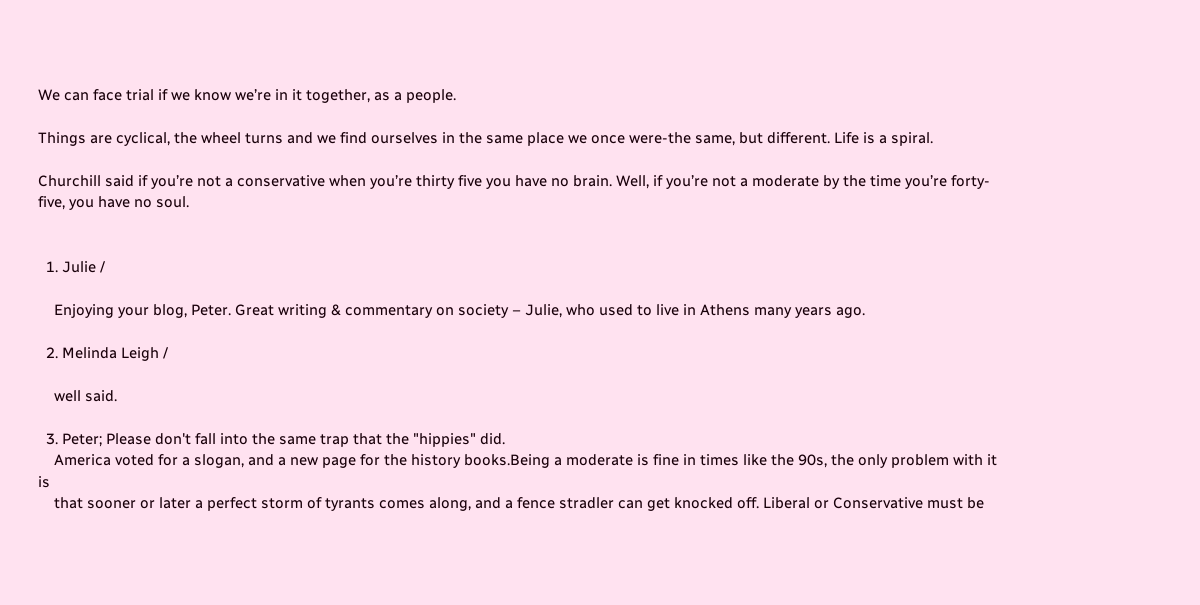We can face trial if we know we’re in it together, as a people.

Things are cyclical, the wheel turns and we find ourselves in the same place we once were-the same, but different. Life is a spiral.

Churchill said if you’re not a conservative when you’re thirty five you have no brain. Well, if you’re not a moderate by the time you’re forty-five, you have no soul.


  1. Julie /

    Enjoying your blog, Peter. Great writing & commentary on society – Julie, who used to live in Athens many years ago.

  2. Melinda Leigh /

    well said.

  3. Peter; Please don't fall into the same trap that the "hippies" did.
    America voted for a slogan, and a new page for the history books.Being a moderate is fine in times like the 90s, the only problem with it is
    that sooner or later a perfect storm of tyrants comes along, and a fence stradler can get knocked off. Liberal or Conservative must be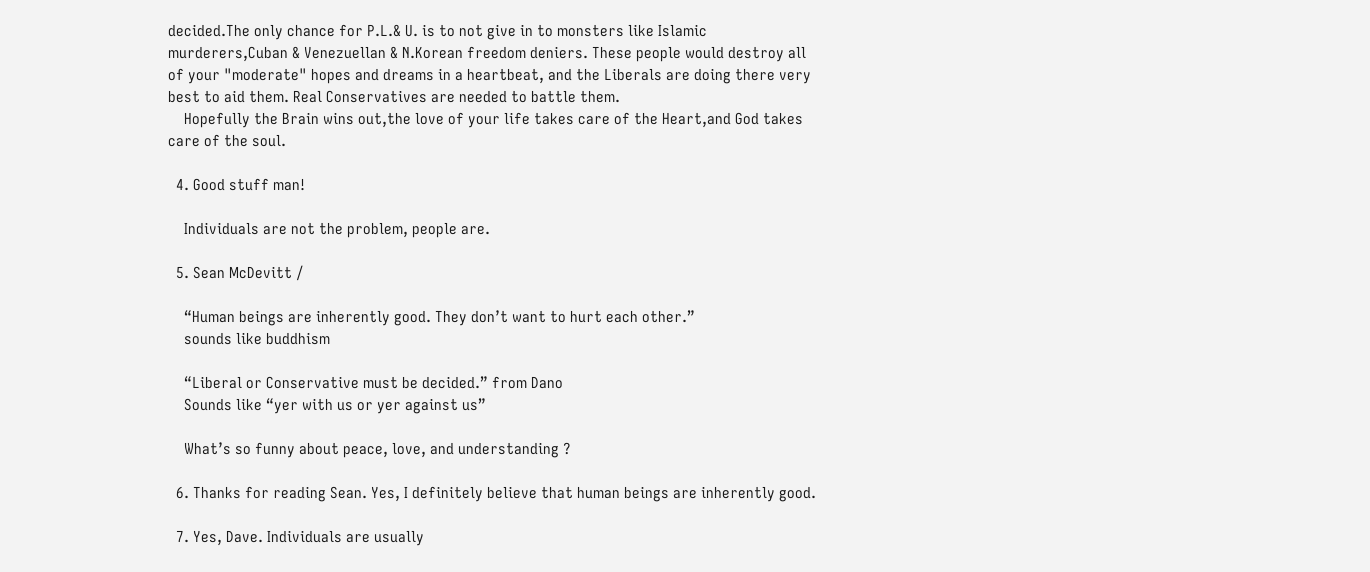decided.The only chance for P.L.& U. is to not give in to monsters like Islamic murderers,Cuban & Venezuellan & N.Korean freedom deniers. These people would destroy all of your "moderate" hopes and dreams in a heartbeat, and the Liberals are doing there very best to aid them. Real Conservatives are needed to battle them.
    Hopefully the Brain wins out,the love of your life takes care of the Heart,and God takes care of the soul.

  4. Good stuff man!

    Individuals are not the problem, people are.

  5. Sean McDevitt /

    “Human beings are inherently good. They don’t want to hurt each other.”
    sounds like buddhism

    “Liberal or Conservative must be decided.” from Dano
    Sounds like “yer with us or yer against us”

    What’s so funny about peace, love, and understanding ?

  6. Thanks for reading Sean. Yes, I definitely believe that human beings are inherently good.

  7. Yes, Dave. Individuals are usually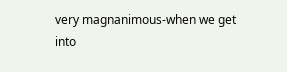very magnanimous-when we get into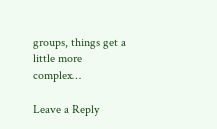groups, things get a little more complex…

Leave a Reply